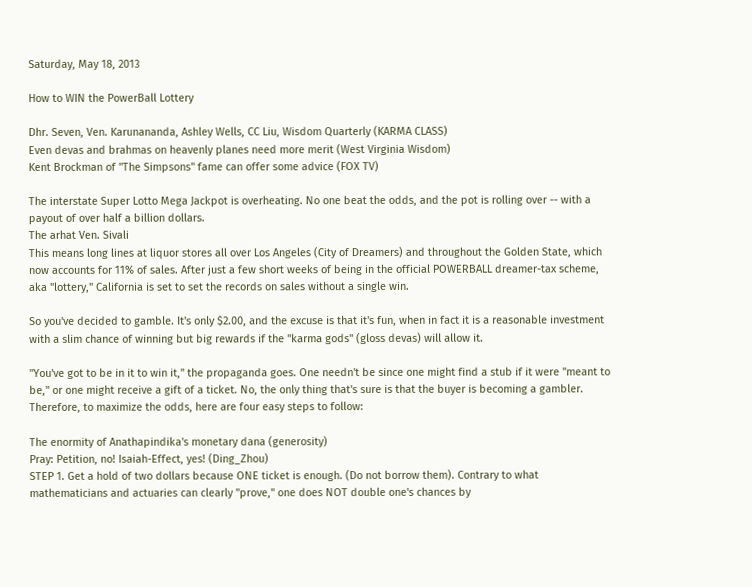Saturday, May 18, 2013

How to WIN the PowerBall Lottery

Dhr. Seven, Ven. Karunananda, Ashley Wells, CC Liu, Wisdom Quarterly (KARMA CLASS)
Even devas and brahmas on heavenly planes need more merit (West Virginia Wisdom)
Kent Brockman of "The Simpsons" fame can offer some advice (FOX TV)

The interstate Super Lotto Mega Jackpot is overheating. No one beat the odds, and the pot is rolling over -- with a payout of over half a billion dollars.
The arhat Ven. Sivali
This means long lines at liquor stores all over Los Angeles (City of Dreamers) and throughout the Golden State, which now accounts for 11% of sales. After just a few short weeks of being in the official POWERBALL dreamer-tax scheme, aka "lottery," California is set to set the records on sales without a single win.

So you've decided to gamble. It's only $2.00, and the excuse is that it's fun, when in fact it is a reasonable investment with a slim chance of winning but big rewards if the "karma gods" (gloss devas) will allow it.

"You've got to be in it to win it," the propaganda goes. One needn't be since one might find a stub if it were "meant to be," or one might receive a gift of a ticket. No, the only thing that's sure is that the buyer is becoming a gambler. Therefore, to maximize the odds, here are four easy steps to follow:

The enormity of Anathapindika's monetary dana (generosity)
Pray: Petition, no! Isaiah-Effect, yes! (Ding_Zhou)
STEP 1. Get a hold of two dollars because ONE ticket is enough. (Do not borrow them). Contrary to what mathematicians and actuaries can clearly "prove," one does NOT double one's chances by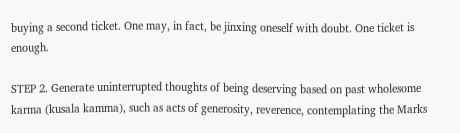buying a second ticket. One may, in fact, be jinxing oneself with doubt. One ticket is enough.

STEP 2. Generate uninterrupted thoughts of being deserving based on past wholesome karma (kusala kamma), such as acts of generosity, reverence, contemplating the Marks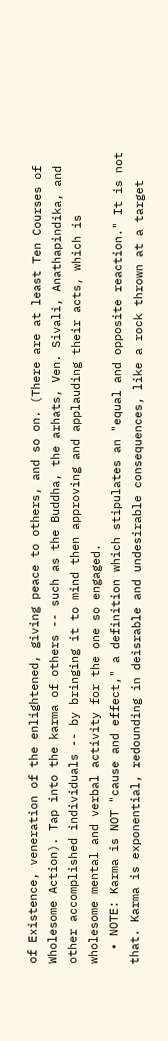of Existence, veneration of the enlightened, giving peace to others, and so on. (There are at least Ten Courses of Wholesome Action). Tap into the karma of others -- such as the Buddha, the arhats, Ven. Sivali, Anathapindika, and other accomplished individuals -- by bringing it to mind then approving and applauding their acts, which is wholesome mental and verbal activity for the one so engaged.
  • NOTE: Karma is NOT "cause and effect," a definition which stipulates an "equal and opposite reaction." It is not that. Karma is exponential, redounding in deisrable and undesirable consequences, like a rock thrown at a target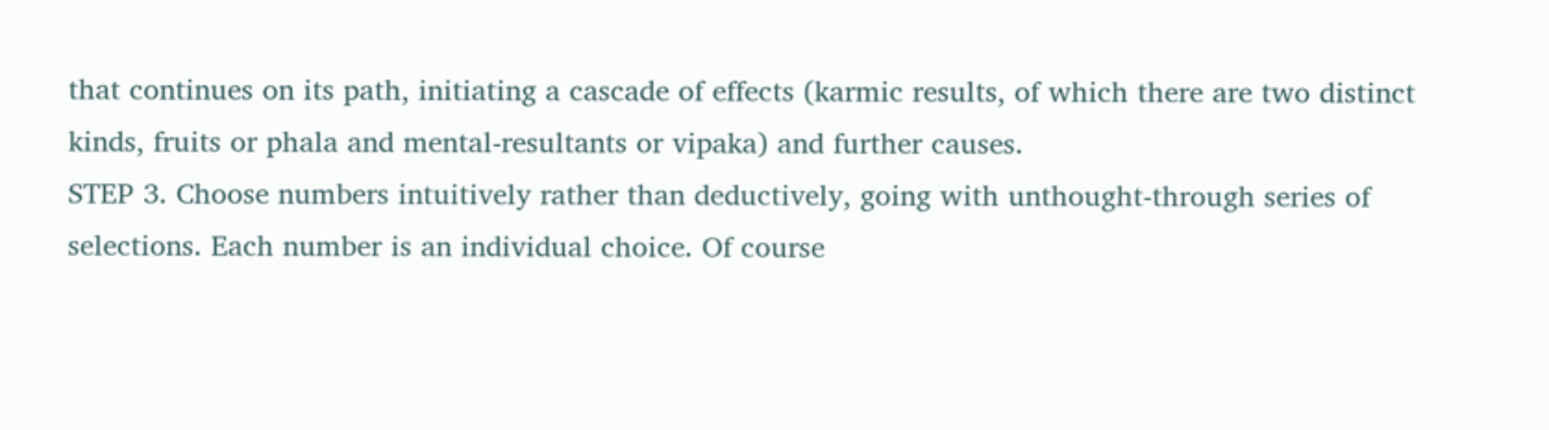that continues on its path, initiating a cascade of effects (karmic results, of which there are two distinct kinds, fruits or phala and mental-resultants or vipaka) and further causes.
STEP 3. Choose numbers intuitively rather than deductively, going with unthought-through series of selections. Each number is an individual choice. Of course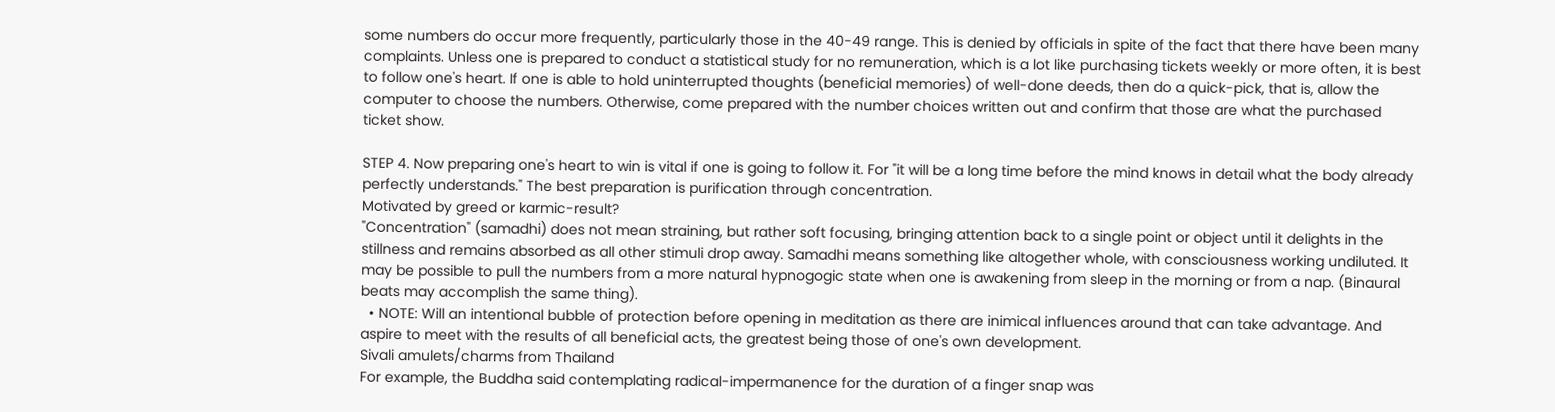some numbers do occur more frequently, particularly those in the 40-49 range. This is denied by officials in spite of the fact that there have been many complaints. Unless one is prepared to conduct a statistical study for no remuneration, which is a lot like purchasing tickets weekly or more often, it is best to follow one's heart. If one is able to hold uninterrupted thoughts (beneficial memories) of well-done deeds, then do a quick-pick, that is, allow the computer to choose the numbers. Otherwise, come prepared with the number choices written out and confirm that those are what the purchased ticket show.

STEP 4. Now preparing one's heart to win is vital if one is going to follow it. For "it will be a long time before the mind knows in detail what the body already perfectly understands." The best preparation is purification through concentration.
Motivated by greed or karmic-result?
"Concentration" (samadhi) does not mean straining, but rather soft focusing, bringing attention back to a single point or object until it delights in the stillness and remains absorbed as all other stimuli drop away. Samadhi means something like altogether whole, with consciousness working undiluted. It may be possible to pull the numbers from a more natural hypnogogic state when one is awakening from sleep in the morning or from a nap. (Binaural beats may accomplish the same thing).
  • NOTE: Will an intentional bubble of protection before opening in meditation as there are inimical influences around that can take advantage. And aspire to meet with the results of all beneficial acts, the greatest being those of one's own development.
Sivali amulets/charms from Thailand
For example, the Buddha said contemplating radical-impermanence for the duration of a finger snap was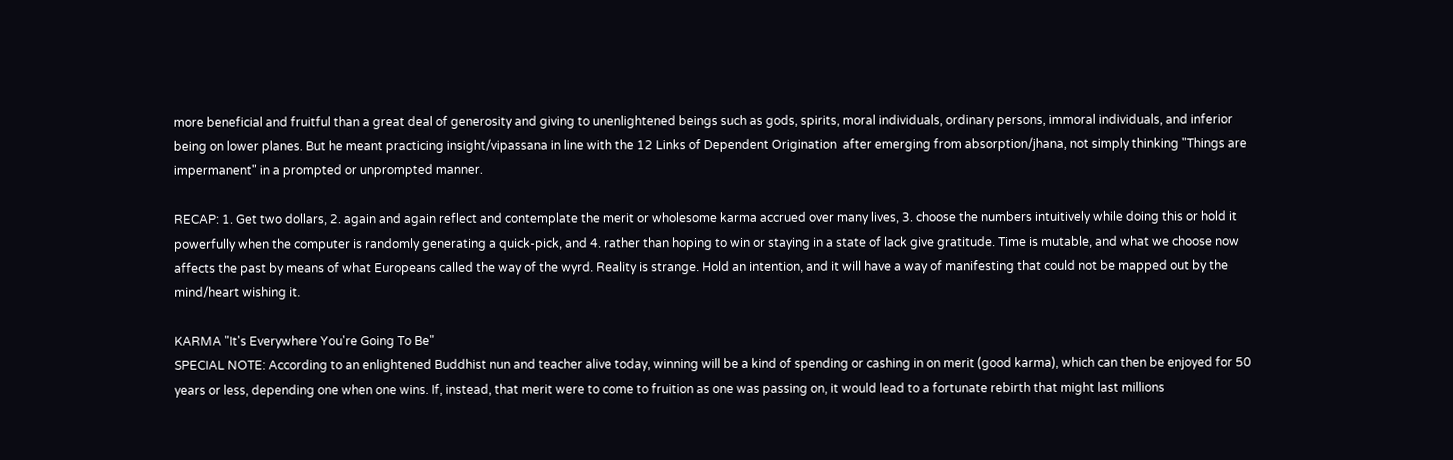more beneficial and fruitful than a great deal of generosity and giving to unenlightened beings such as gods, spirits, moral individuals, ordinary persons, immoral individuals, and inferior being on lower planes. But he meant practicing insight/vipassana in line with the 12 Links of Dependent Origination  after emerging from absorption/jhana, not simply thinking "Things are impermanent" in a prompted or unprompted manner.

RECAP: 1. Get two dollars, 2. again and again reflect and contemplate the merit or wholesome karma accrued over many lives, 3. choose the numbers intuitively while doing this or hold it powerfully when the computer is randomly generating a quick-pick, and 4. rather than hoping to win or staying in a state of lack give gratitude. Time is mutable, and what we choose now affects the past by means of what Europeans called the way of the wyrd. Reality is strange. Hold an intention, and it will have a way of manifesting that could not be mapped out by the mind/heart wishing it.

KARMA "It's Everywhere You're Going To Be"
SPECIAL NOTE: According to an enlightened Buddhist nun and teacher alive today, winning will be a kind of spending or cashing in on merit (good karma), which can then be enjoyed for 50 years or less, depending one when one wins. If, instead, that merit were to come to fruition as one was passing on, it would lead to a fortunate rebirth that might last millions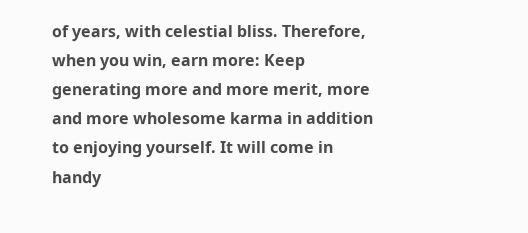of years, with celestial bliss. Therefore, when you win, earn more: Keep generating more and more merit, more and more wholesome karma in addition to enjoying yourself. It will come in handy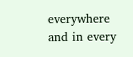everywhere and in every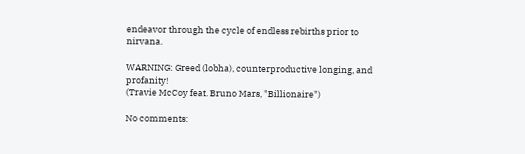endeavor through the cycle of endless rebirths prior to nirvana.

WARNING: Greed (lobha), counterproductive longing, and profanity!
(Travie McCoy feat. Bruno Mars, "Billionaire")

No comments: